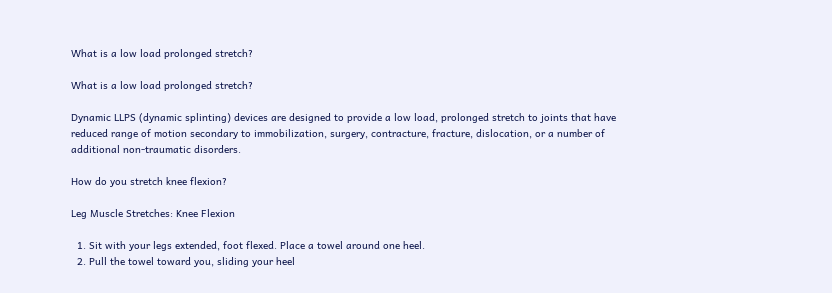What is a low load prolonged stretch?

What is a low load prolonged stretch?

Dynamic LLPS (dynamic splinting) devices are designed to provide a low load, prolonged stretch to joints that have reduced range of motion secondary to immobilization, surgery, contracture, fracture, dislocation, or a number of additional non-traumatic disorders.

How do you stretch knee flexion?

Leg Muscle Stretches: Knee Flexion

  1. Sit with your legs extended, foot flexed. Place a towel around one heel.
  2. Pull the towel toward you, sliding your heel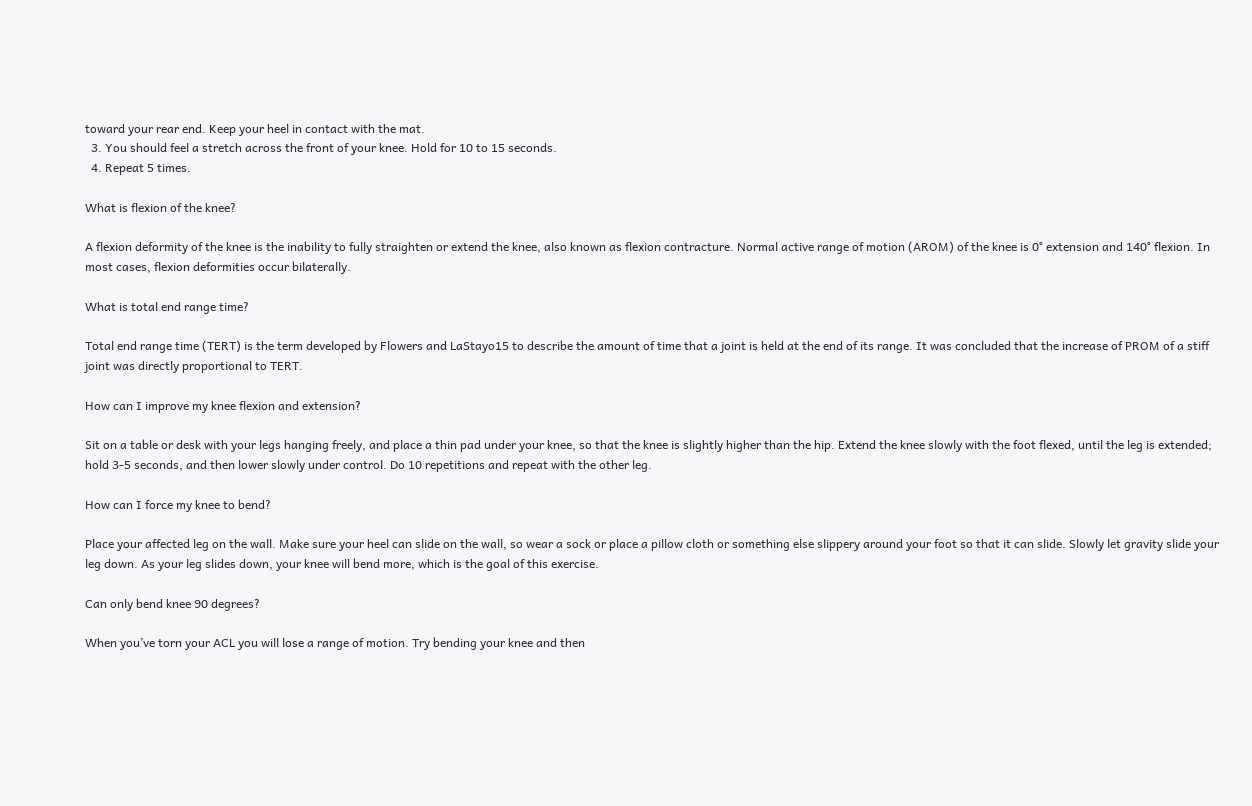toward your rear end. Keep your heel in contact with the mat.
  3. You should feel a stretch across the front of your knee. Hold for 10 to 15 seconds.
  4. Repeat 5 times.

What is flexion of the knee?

A flexion deformity of the knee is the inability to fully straighten or extend the knee, also known as flexion contracture. Normal active range of motion (AROM) of the knee is 0° extension and 140° flexion. In most cases, flexion deformities occur bilaterally.

What is total end range time?

Total end range time (TERT) is the term developed by Flowers and LaStayo15 to describe the amount of time that a joint is held at the end of its range. It was concluded that the increase of PROM of a stiff joint was directly proportional to TERT.

How can I improve my knee flexion and extension?

Sit on a table or desk with your legs hanging freely, and place a thin pad under your knee, so that the knee is slightly higher than the hip. Extend the knee slowly with the foot flexed, until the leg is extended; hold 3-5 seconds, and then lower slowly under control. Do 10 repetitions and repeat with the other leg.

How can I force my knee to bend?

Place your affected leg on the wall. Make sure your heel can slide on the wall, so wear a sock or place a pillow cloth or something else slippery around your foot so that it can slide. Slowly let gravity slide your leg down. As your leg slides down, your knee will bend more, which is the goal of this exercise.

Can only bend knee 90 degrees?

When you’ve torn your ACL you will lose a range of motion. Try bending your knee and then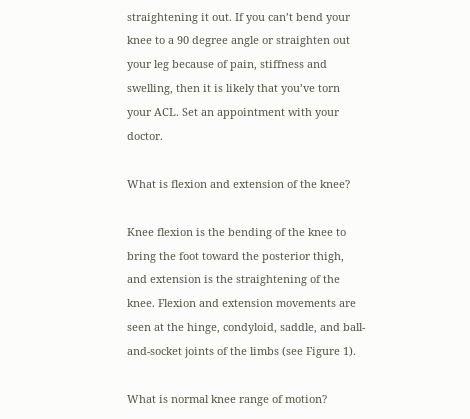straightening it out. If you can’t bend your knee to a 90 degree angle or straighten out your leg because of pain, stiffness and swelling, then it is likely that you’ve torn your ACL. Set an appointment with your doctor.

What is flexion and extension of the knee?

Knee flexion is the bending of the knee to bring the foot toward the posterior thigh, and extension is the straightening of the knee. Flexion and extension movements are seen at the hinge, condyloid, saddle, and ball-and-socket joints of the limbs (see Figure 1).

What is normal knee range of motion?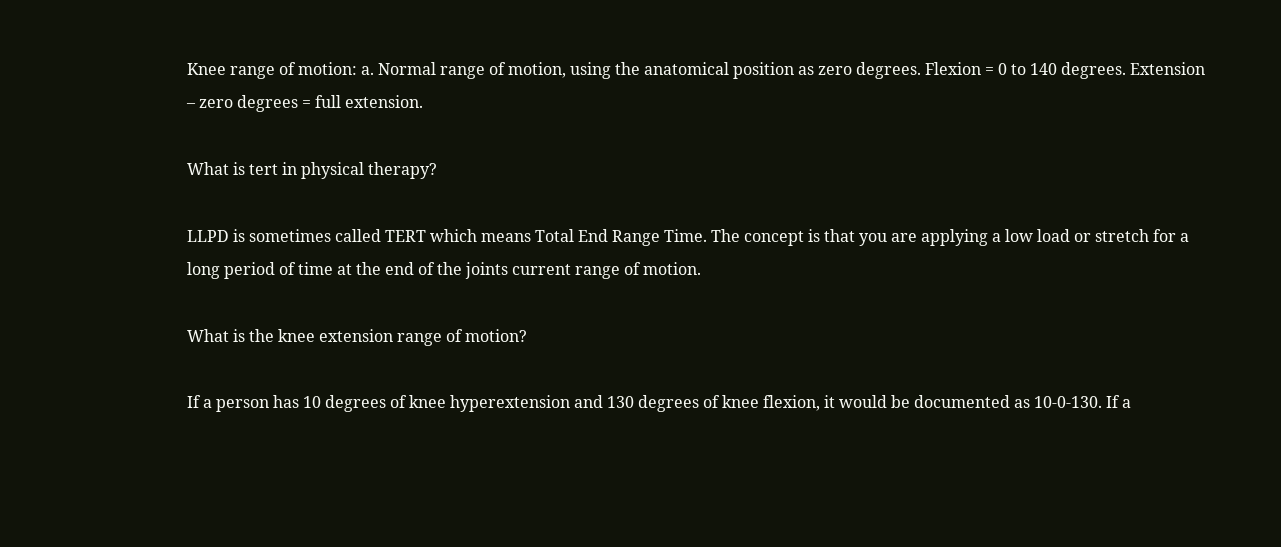Knee range of motion: a. Normal range of motion, using the anatomical position as zero degrees. Flexion = 0 to 140 degrees. Extension – zero degrees = full extension.

What is tert in physical therapy?

LLPD is sometimes called TERT which means Total End Range Time. The concept is that you are applying a low load or stretch for a long period of time at the end of the joints current range of motion.

What is the knee extension range of motion?

If a person has 10 degrees of knee hyperextension and 130 degrees of knee flexion, it would be documented as 10-0-130. If a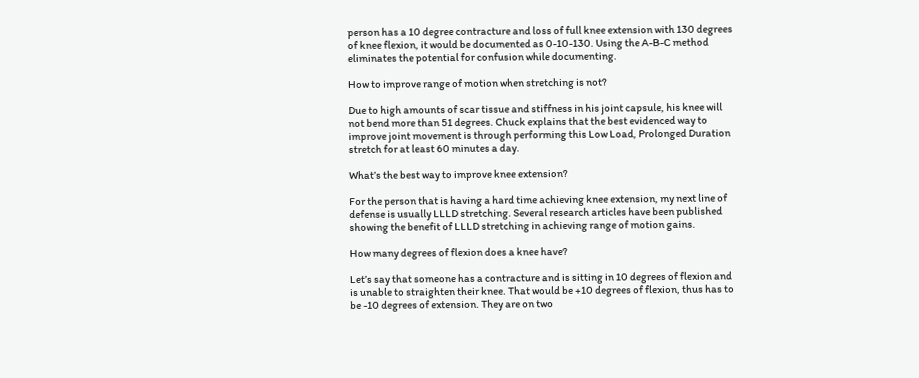person has a 10 degree contracture and loss of full knee extension with 130 degrees of knee flexion, it would be documented as 0-10-130. Using the A-B-C method eliminates the potential for confusion while documenting.

How to improve range of motion when stretching is not?

Due to high amounts of scar tissue and stiffness in his joint capsule, his knee will not bend more than 51 degrees. Chuck explains that the best evidenced way to improve joint movement is through performing this Low Load, Prolonged Duration stretch for at least 60 minutes a day.

What’s the best way to improve knee extension?

For the person that is having a hard time achieving knee extension, my next line of defense is usually LLLD stretching. Several research articles have been published showing the benefit of LLLD stretching in achieving range of motion gains.

How many degrees of flexion does a knee have?

Let’s say that someone has a contracture and is sitting in 10 degrees of flexion and is unable to straighten their knee. That would be +10 degrees of flexion, thus has to be -10 degrees of extension. They are on two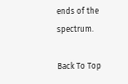ends of the spectrum.

Back To Top